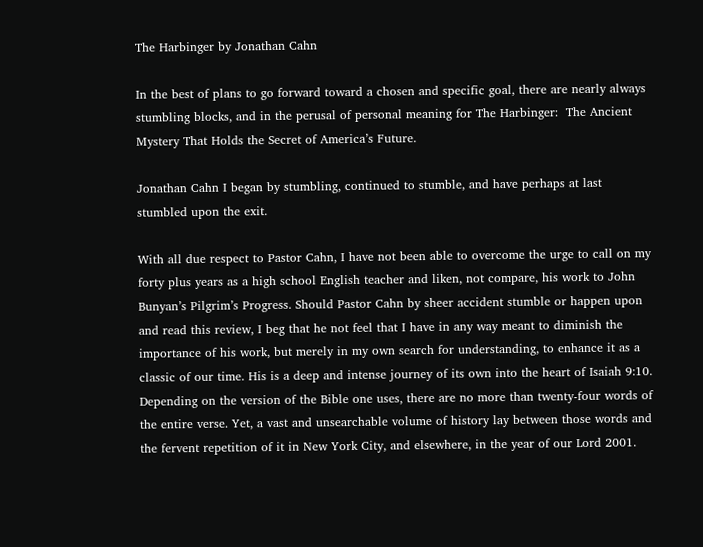The Harbinger by Jonathan Cahn

In the best of plans to go forward toward a chosen and specific goal, there are nearly always stumbling blocks, and in the perusal of personal meaning for The Harbinger:  The Ancient Mystery That Holds the Secret of America’s Future.

Jonathan Cahn I began by stumbling, continued to stumble, and have perhaps at last stumbled upon the exit.

With all due respect to Pastor Cahn, I have not been able to overcome the urge to call on my forty plus years as a high school English teacher and liken, not compare, his work to John Bunyan’s Pilgrim’s Progress. Should Pastor Cahn by sheer accident stumble or happen upon and read this review, I beg that he not feel that I have in any way meant to diminish the importance of his work, but merely in my own search for understanding, to enhance it as a classic of our time. His is a deep and intense journey of its own into the heart of Isaiah 9:10. Depending on the version of the Bible one uses, there are no more than twenty-four words of the entire verse. Yet, a vast and unsearchable volume of history lay between those words and the fervent repetition of it in New York City, and elsewhere, in the year of our Lord 2001.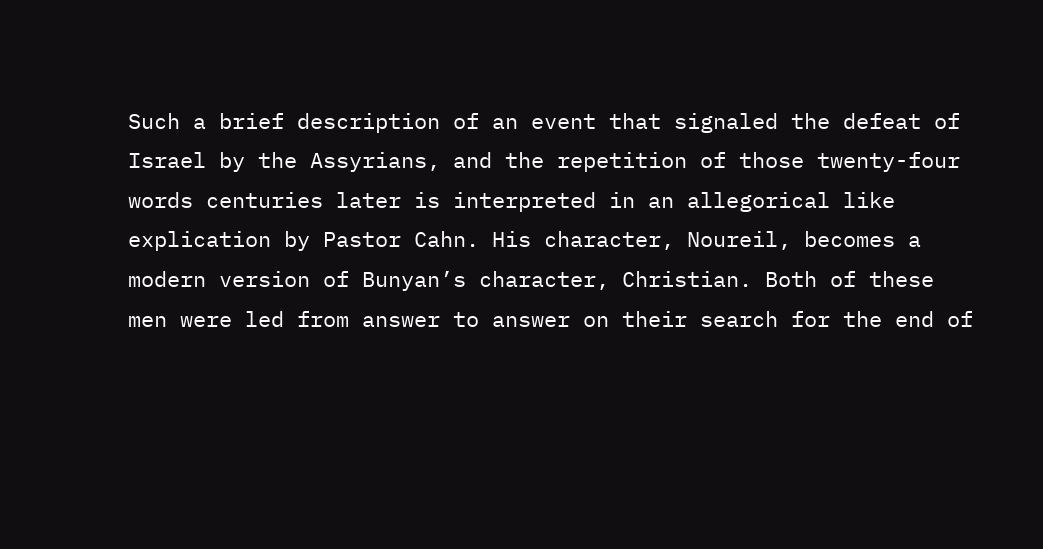Such a brief description of an event that signaled the defeat of Israel by the Assyrians, and the repetition of those twenty-four words centuries later is interpreted in an allegorical like explication by Pastor Cahn. His character, Noureil, becomes a modern version of Bunyan’s character, Christian. Both of these men were led from answer to answer on their search for the end of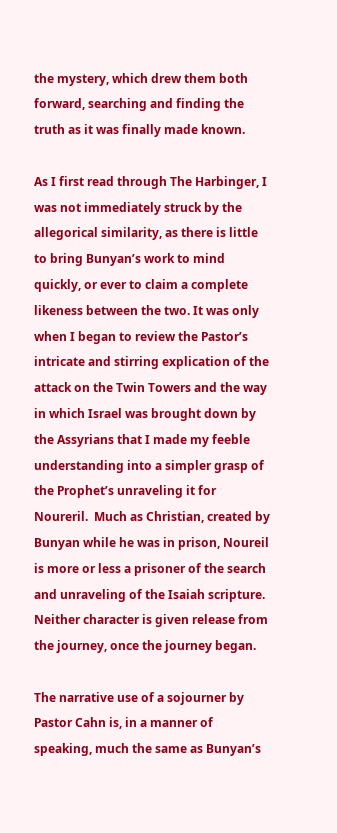the mystery, which drew them both forward, searching and finding the truth as it was finally made known.

As I first read through The Harbinger, I was not immediately struck by the allegorical similarity, as there is little to bring Bunyan’s work to mind quickly, or ever to claim a complete likeness between the two. It was only when I began to review the Pastor’s intricate and stirring explication of the attack on the Twin Towers and the way in which Israel was brought down by the Assyrians that I made my feeble understanding into a simpler grasp of the Prophet’s unraveling it for Noureril.  Much as Christian, created by Bunyan while he was in prison, Noureil is more or less a prisoner of the search and unraveling of the Isaiah scripture. Neither character is given release from the journey, once the journey began.

The narrative use of a sojourner by Pastor Cahn is, in a manner of speaking, much the same as Bunyan’s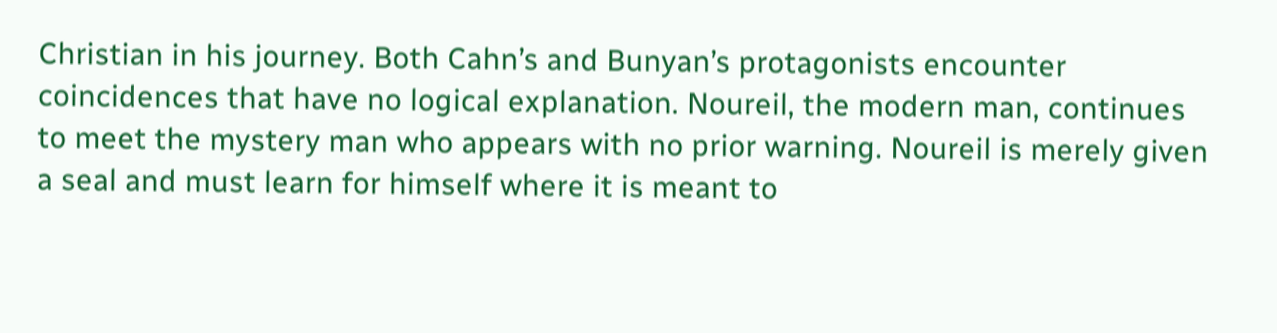Christian in his journey. Both Cahn’s and Bunyan’s protagonists encounter coincidences that have no logical explanation. Noureil, the modern man, continues to meet the mystery man who appears with no prior warning. Noureil is merely given a seal and must learn for himself where it is meant to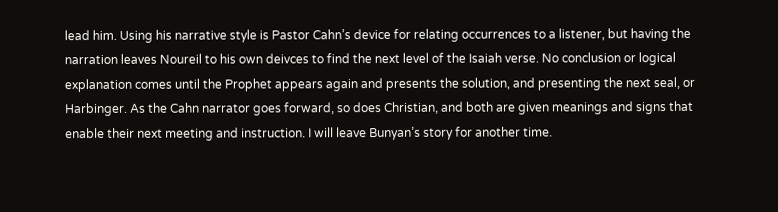lead him. Using his narrative style is Pastor Cahn’s device for relating occurrences to a listener, but having the narration leaves Noureil to his own deivces to find the next level of the Isaiah verse. No conclusion or logical explanation comes until the Prophet appears again and presents the solution, and presenting the next seal, or Harbinger. As the Cahn narrator goes forward, so does Christian, and both are given meanings and signs that enable their next meeting and instruction. I will leave Bunyan’s story for another time.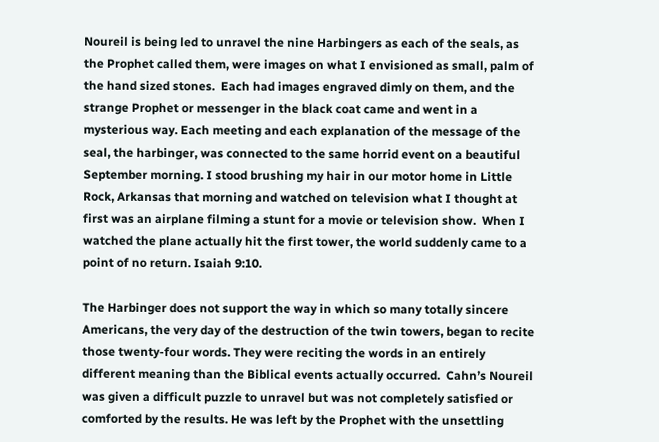Noureil is being led to unravel the nine Harbingers as each of the seals, as the Prophet called them, were images on what I envisioned as small, palm of the hand sized stones.  Each had images engraved dimly on them, and the strange Prophet or messenger in the black coat came and went in a mysterious way. Each meeting and each explanation of the message of the seal, the harbinger, was connected to the same horrid event on a beautiful September morning. I stood brushing my hair in our motor home in Little Rock, Arkansas that morning and watched on television what I thought at first was an airplane filming a stunt for a movie or television show.  When I watched the plane actually hit the first tower, the world suddenly came to a point of no return. Isaiah 9:10.

The Harbinger does not support the way in which so many totally sincere Americans, the very day of the destruction of the twin towers, began to recite those twenty-four words. They were reciting the words in an entirely different meaning than the Biblical events actually occurred.  Cahn’s Noureil was given a difficult puzzle to unravel but was not completely satisfied or comforted by the results. He was left by the Prophet with the unsettling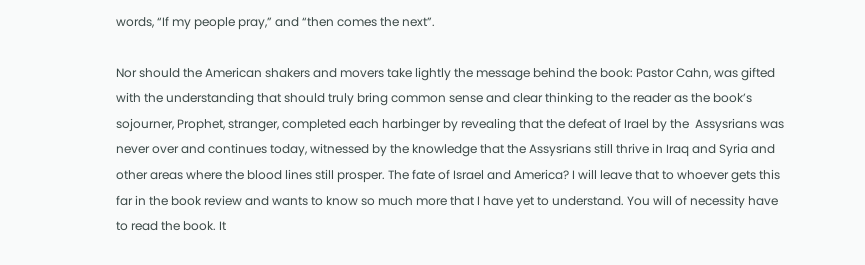words, “If my people pray,” and “then comes the next”.

Nor should the American shakers and movers take lightly the message behind the book: Pastor Cahn, was gifted with the understanding that should truly bring common sense and clear thinking to the reader as the book’s sojourner, Prophet, stranger, completed each harbinger by revealing that the defeat of Irael by the  Assysrians was never over and continues today, witnessed by the knowledge that the Assysrians still thrive in Iraq and Syria and other areas where the blood lines still prosper. The fate of Israel and America? I will leave that to whoever gets this far in the book review and wants to know so much more that I have yet to understand. You will of necessity have to read the book. It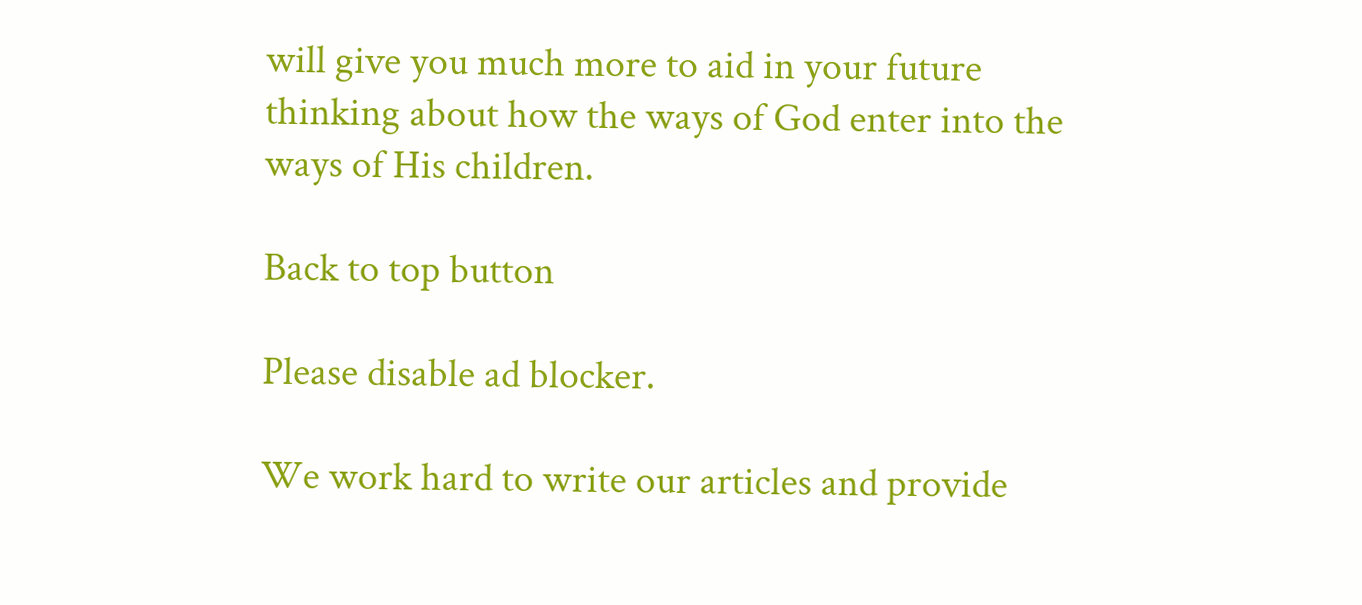will give you much more to aid in your future thinking about how the ways of God enter into the ways of His children.

Back to top button

Please disable ad blocker.

We work hard to write our articles and provide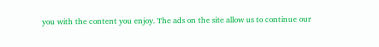you with the content you enjoy. The ads on the site allow us to continue our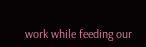work while feeding our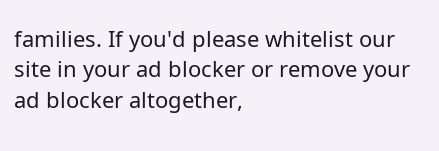families. If you'd please whitelist our site in your ad blocker or remove your ad blocker altogether,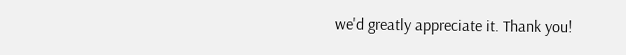we'd greatly appreciate it. Thank you!